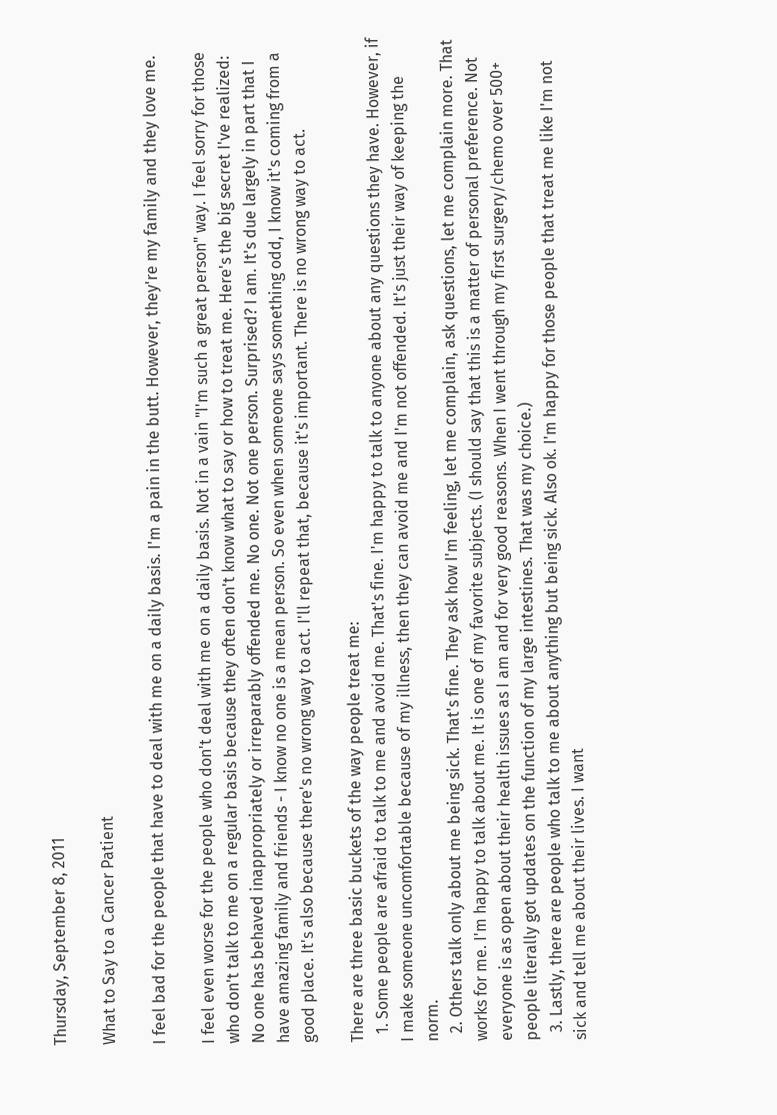Thursday, September 8, 2011

What to Say to a Cancer Patient

I feel bad for the people that have to deal with me on a daily basis. I'm a pain in the butt. However, they're my family and they love me.

I feel even worse for the people who don't deal with me on a daily basis. Not in a vain "I'm such a great person" way. I feel sorry for those who don't talk to me on a regular basis because they often don't know what to say or how to treat me. Here's the big secret I've realized: No one has behaved inappropriately or irreparably offended me. No one. Not one person. Surprised? I am. It's due largely in part that I have amazing family and friends - I know no one is a mean person. So even when someone says something odd, I know it's coming from a good place. It's also because there's no wrong way to act. I'll repeat that, because it's important. There is no wrong way to act.

There are three basic buckets of the way people treat me:
  1. Some people are afraid to talk to me and avoid me. That's fine. I'm happy to talk to anyone about any questions they have. However, if I make someone uncomfortable because of my illness, then they can avoid me and I'm not offended. It's just their way of keeping the norm.
  2. Others talk only about me being sick. That's fine. They ask how I'm feeling, let me complain, ask questions, let me complain more. That works for me. I'm happy to talk about me. It is one of my favorite subjects. (I should say that this is a matter of personal preference. Not everyone is as open about their health issues as I am and for very good reasons. When I went through my first surgery/chemo over 500+ people literally got updates on the function of my large intestines. That was my choice.)
  3. Lastly, there are people who talk to me about anything but being sick. Also ok. I'm happy for those people that treat me like I'm not sick and tell me about their lives. I want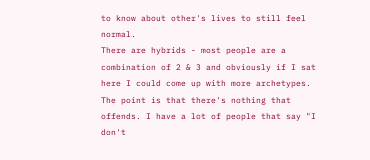to know about other's lives to still feel normal.
There are hybrids - most people are a combination of 2 & 3 and obviously if I sat here I could come up with more archetypes. The point is that there's nothing that offends. I have a lot of people that say "I don't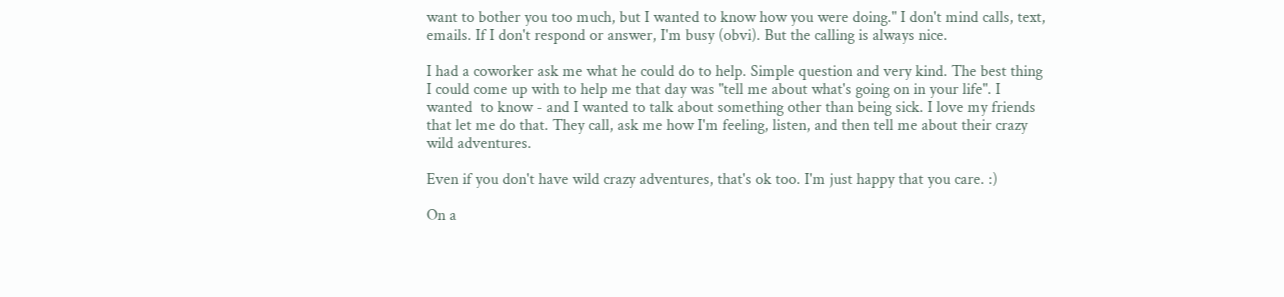want to bother you too much, but I wanted to know how you were doing." I don't mind calls, text, emails. If I don't respond or answer, I'm busy (obvi). But the calling is always nice.

I had a coworker ask me what he could do to help. Simple question and very kind. The best thing I could come up with to help me that day was "tell me about what's going on in your life". I wanted  to know - and I wanted to talk about something other than being sick. I love my friends that let me do that. They call, ask me how I'm feeling, listen, and then tell me about their crazy wild adventures.

Even if you don't have wild crazy adventures, that's ok too. I'm just happy that you care. :)

On a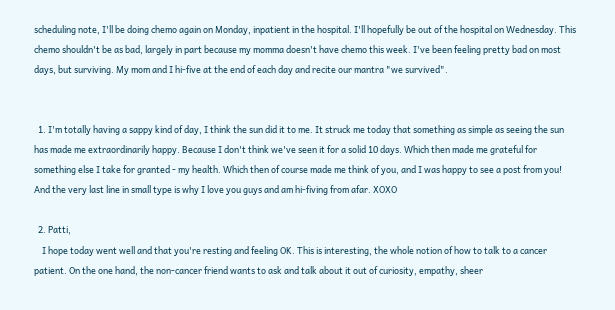scheduling note, I'll be doing chemo again on Monday, inpatient in the hospital. I'll hopefully be out of the hospital on Wednesday. This chemo shouldn't be as bad, largely in part because my momma doesn't have chemo this week. I've been feeling pretty bad on most days, but surviving. My mom and I hi-five at the end of each day and recite our mantra "we survived".


  1. I'm totally having a sappy kind of day, I think the sun did it to me. It struck me today that something as simple as seeing the sun has made me extraordinarily happy. Because I don't think we've seen it for a solid 10 days. Which then made me grateful for something else I take for granted - my health. Which then of course made me think of you, and I was happy to see a post from you! And the very last line in small type is why I love you guys and am hi-fiving from afar. XOXO

  2. Patti,
    I hope today went well and that you're resting and feeling OK. This is interesting, the whole notion of how to talk to a cancer patient. On the one hand, the non-cancer friend wants to ask and talk about it out of curiosity, empathy, sheer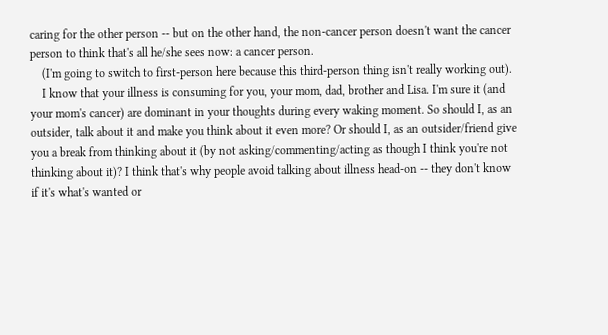caring for the other person -- but on the other hand, the non-cancer person doesn't want the cancer person to think that's all he/she sees now: a cancer person.
    (I'm going to switch to first-person here because this third-person thing isn't really working out).
    I know that your illness is consuming for you, your mom, dad, brother and Lisa. I'm sure it (and your mom's cancer) are dominant in your thoughts during every waking moment. So should I, as an outsider, talk about it and make you think about it even more? Or should I, as an outsider/friend give you a break from thinking about it (by not asking/commenting/acting as though I think you're not thinking about it)? I think that's why people avoid talking about illness head-on -- they don't know if it's what's wanted or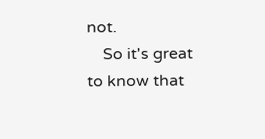not.
    So it's great to know that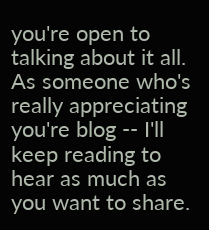you're open to talking about it all. As someone who's really appreciating you're blog -- I'll keep reading to hear as much as you want to share.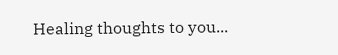Healing thoughts to you...